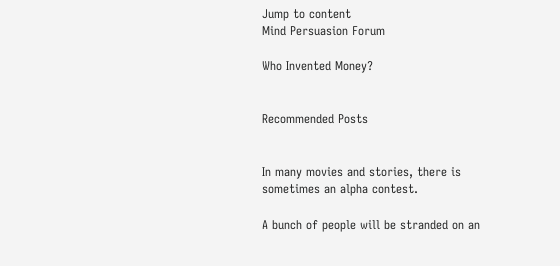Jump to content
Mind Persuasion Forum

Who Invented Money?


Recommended Posts


In many movies and stories, there is sometimes an alpha contest.

A bunch of people will be stranded on an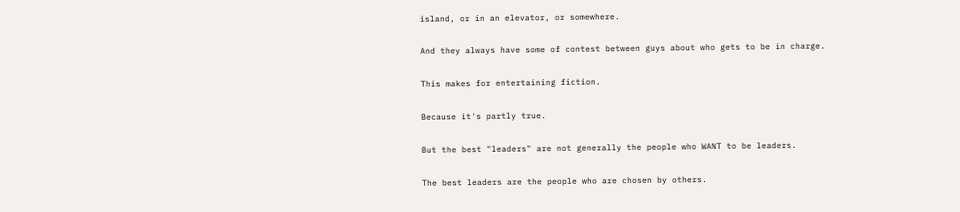island, or in an elevator, or somewhere.

And they always have some of contest between guys about who gets to be in charge.

This makes for entertaining fiction.

Because it's partly true.

But the best "leaders" are not generally the people who WANT to be leaders.

The best leaders are the people who are chosen by others.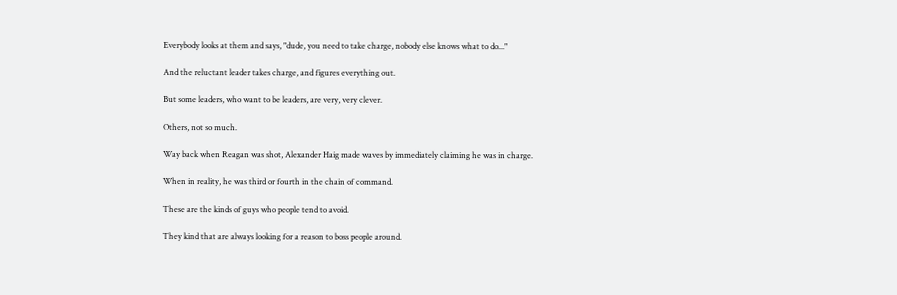Everybody looks at them and says, "dude, you need to take charge, nobody else knows what to do..."

And the reluctant leader takes charge, and figures everything out.

But some leaders, who want to be leaders, are very, very clever.

Others, not so much.

Way back when Reagan was shot, Alexander Haig made waves by immediately claiming he was in charge.

When in reality, he was third or fourth in the chain of command.

These are the kinds of guys who people tend to avoid.

They kind that are always looking for a reason to boss people around.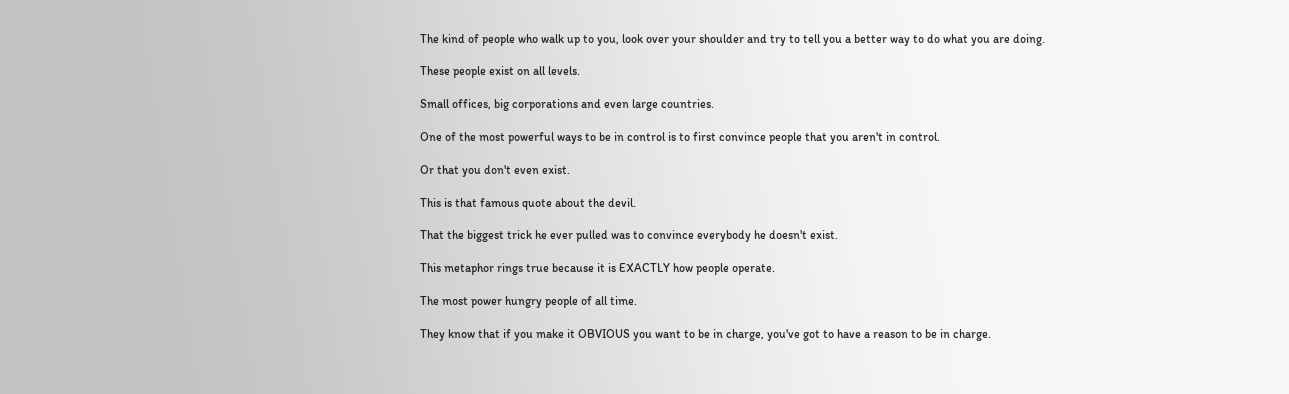The kind of people who walk up to you, look over your shoulder and try to tell you a better way to do what you are doing.

These people exist on all levels.

Small offices, big corporations and even large countries.

One of the most powerful ways to be in control is to first convince people that you aren't in control.

Or that you don't even exist.

This is that famous quote about the devil.

That the biggest trick he ever pulled was to convince everybody he doesn't exist.

This metaphor rings true because it is EXACTLY how people operate.

The most power hungry people of all time.

They know that if you make it OBVIOUS you want to be in charge, you've got to have a reason to be in charge.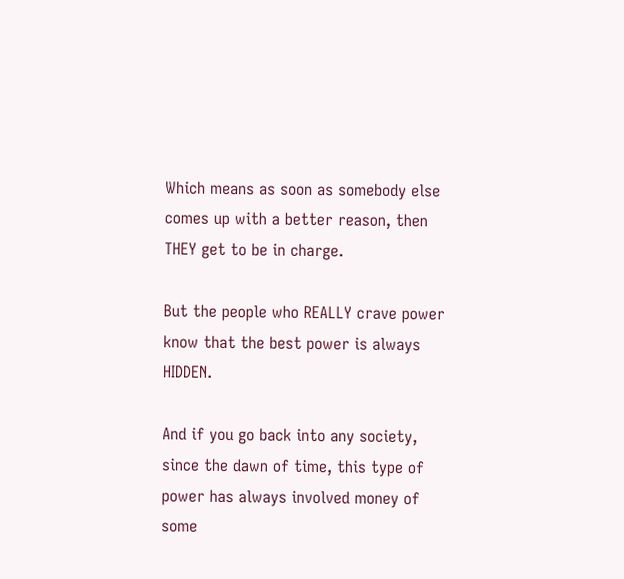Which means as soon as somebody else comes up with a better reason, then THEY get to be in charge.

But the people who REALLY crave power know that the best power is always HIDDEN.

And if you go back into any society, since the dawn of time, this type of power has always involved money of some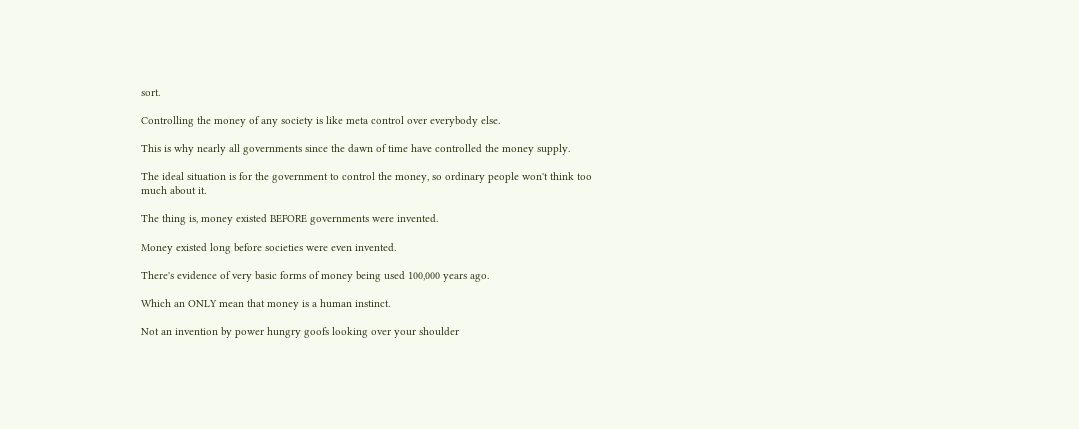sort.

Controlling the money of any society is like meta control over everybody else.

This is why nearly all governments since the dawn of time have controlled the money supply.

The ideal situation is for the government to control the money, so ordinary people won't think too much about it.

The thing is, money existed BEFORE governments were invented.

Money existed long before societies were even invented.

There's evidence of very basic forms of money being used 100,000 years ago.

Which an ONLY mean that money is a human instinct.

Not an invention by power hungry goofs looking over your shoulder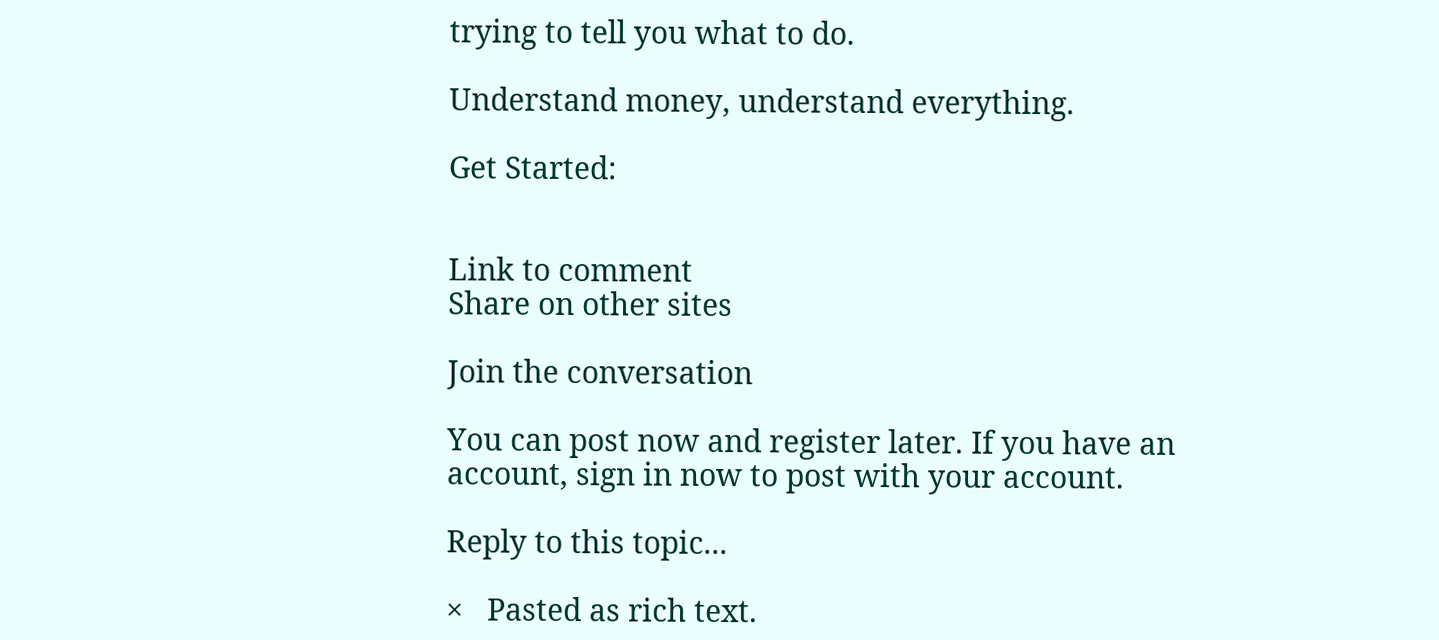trying to tell you what to do.

Understand money, understand everything.

Get Started:


Link to comment
Share on other sites

Join the conversation

You can post now and register later. If you have an account, sign in now to post with your account.

Reply to this topic...

×   Pasted as rich text.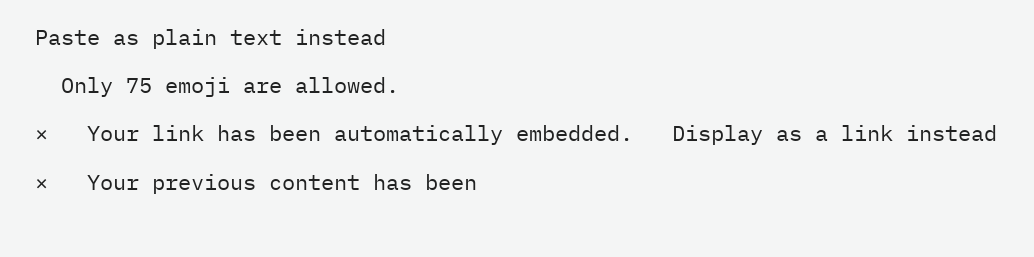Paste as plain text instead

  Only 75 emoji are allowed.

×   Your link has been automatically embedded.   Display as a link instead

×   Your previous content has been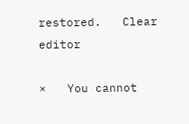restored.   Clear editor

×   You cannot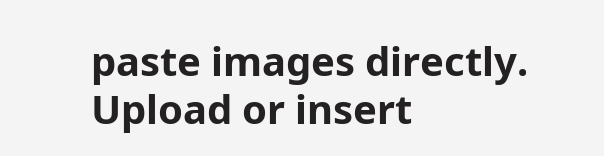paste images directly. Upload or insert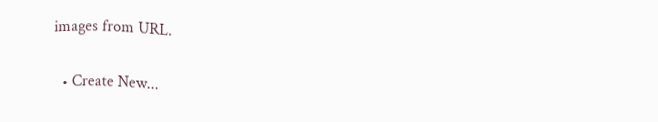images from URL.

  • Create New...